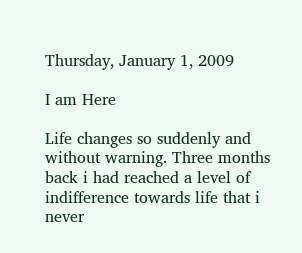Thursday, January 1, 2009

I am Here

Life changes so suddenly and without warning. Three months back i had reached a level of indifference towards life that i never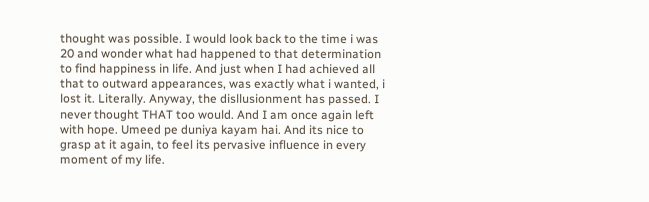thought was possible. I would look back to the time i was 20 and wonder what had happened to that determination to find happiness in life. And just when I had achieved all that to outward appearances, was exactly what i wanted, i lost it. Literally. Anyway, the disllusionment has passed. I never thought THAT too would. And I am once again left with hope. Umeed pe duniya kayam hai. And its nice to grasp at it again, to feel its pervasive influence in every moment of my life.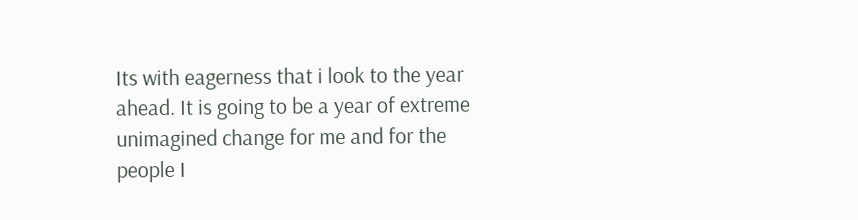Its with eagerness that i look to the year ahead. It is going to be a year of extreme unimagined change for me and for the people I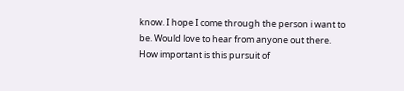know. I hope I come through the person i want to be. Would love to hear from anyone out there. How important is this pursuit of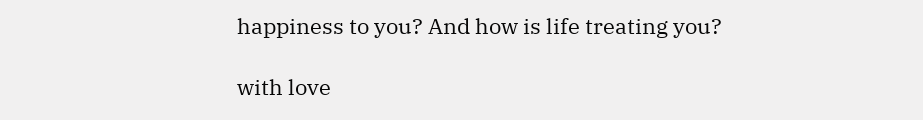happiness to you? And how is life treating you?

with love